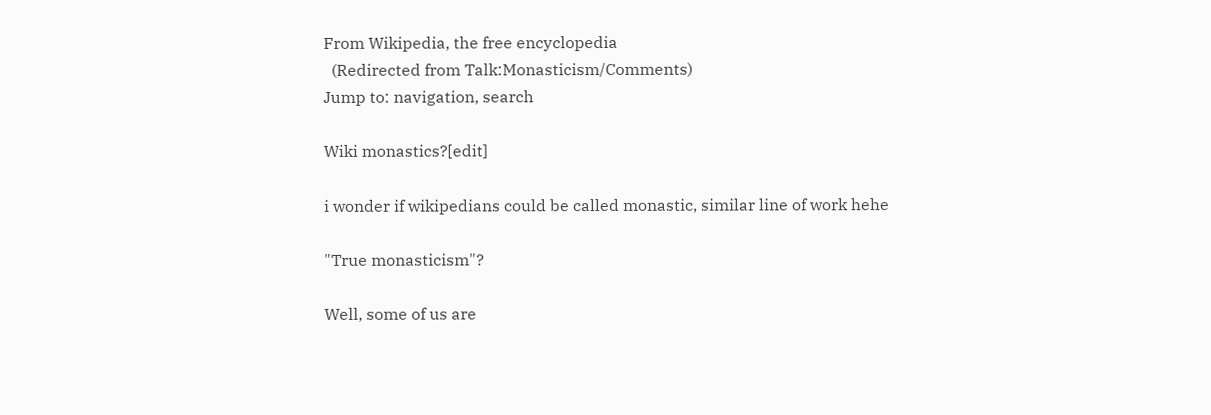From Wikipedia, the free encyclopedia
  (Redirected from Talk:Monasticism/Comments)
Jump to: navigation, search

Wiki monastics?[edit]

i wonder if wikipedians could be called monastic, similar line of work hehe

"True monasticism"?

Well, some of us are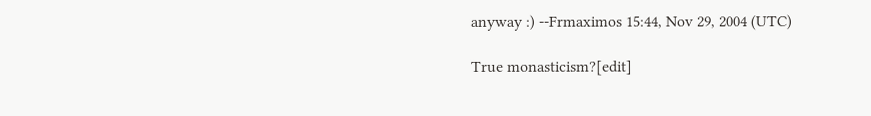anyway :) --Frmaximos 15:44, Nov 29, 2004 (UTC)

True monasticism?[edit]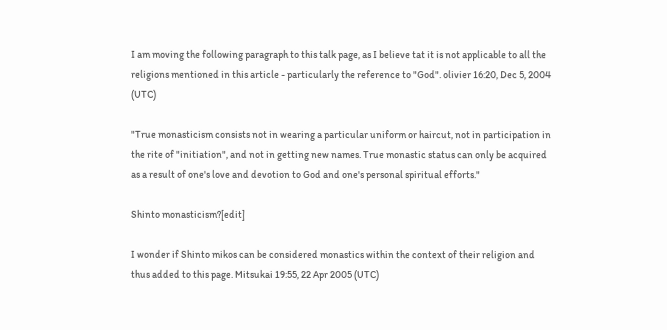I am moving the following paragraph to this talk page, as I believe tat it is not applicable to all the religions mentioned in this article - particularly the reference to "God". olivier 16:20, Dec 5, 2004 (UTC)

"True monasticism consists not in wearing a particular uniform or haircut, not in participation in the rite of "initiation", and not in getting new names. True monastic status can only be acquired as a result of one's love and devotion to God and one's personal spiritual efforts."

Shinto monasticism?[edit]

I wonder if Shinto mikos can be considered monastics within the context of their religion and thus added to this page. Mitsukai 19:55, 22 Apr 2005 (UTC)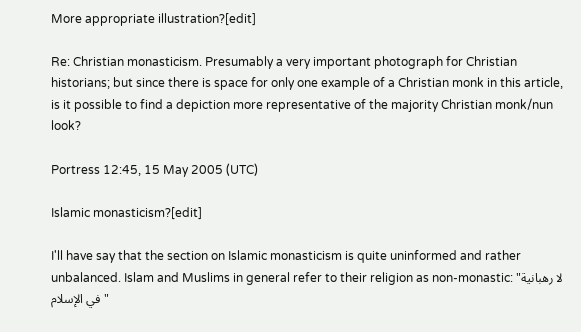More appropriate illustration?[edit]

Re: Christian monasticism. Presumably a very important photograph for Christian historians; but since there is space for only one example of a Christian monk in this article, is it possible to find a depiction more representative of the majority Christian monk/nun look?

Portress 12:45, 15 May 2005 (UTC)

Islamic monasticism?[edit]

I'll have say that the section on Islamic monasticism is quite uninformed and rather unbalanced. Islam and Muslims in general refer to their religion as non-monastic: "لا رهبانية في الإسلام"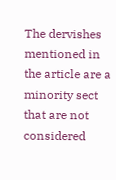The dervishes mentioned in the article are a minority sect that are not considered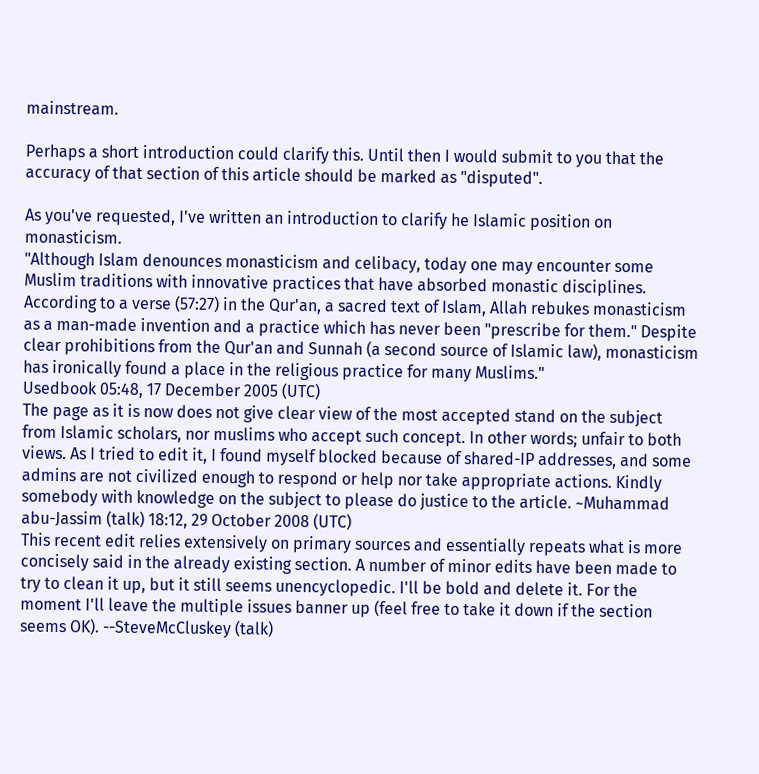mainstream.

Perhaps a short introduction could clarify this. Until then I would submit to you that the accuracy of that section of this article should be marked as "disputed".

As you've requested, I've written an introduction to clarify he Islamic position on monasticism.
"Although Islam denounces monasticism and celibacy, today one may encounter some Muslim traditions with innovative practices that have absorbed monastic disciplines. According to a verse (57:27) in the Qur'an, a sacred text of Islam, Allah rebukes monasticism as a man-made invention and a practice which has never been "prescribe for them." Despite clear prohibitions from the Qur'an and Sunnah (a second source of Islamic law), monasticism has ironically found a place in the religious practice for many Muslims."
Usedbook 05:48, 17 December 2005 (UTC)
The page as it is now does not give clear view of the most accepted stand on the subject from Islamic scholars, nor muslims who accept such concept. In other words; unfair to both views. As I tried to edit it, I found myself blocked because of shared-IP addresses, and some admins are not civilized enough to respond or help nor take appropriate actions. Kindly somebody with knowledge on the subject to please do justice to the article. ~Muhammad abu-Jassim (talk) 18:12, 29 October 2008 (UTC)
This recent edit relies extensively on primary sources and essentially repeats what is more concisely said in the already existing section. A number of minor edits have been made to try to clean it up, but it still seems unencyclopedic. I'll be bold and delete it. For the moment I'll leave the multiple issues banner up (feel free to take it down if the section seems OK). --SteveMcCluskey (talk)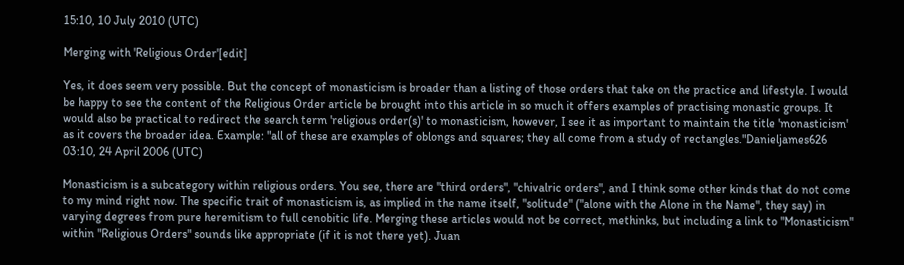15:10, 10 July 2010 (UTC)

Merging with 'Religious Order'[edit]

Yes, it does seem very possible. But the concept of monasticism is broader than a listing of those orders that take on the practice and lifestyle. I would be happy to see the content of the Religious Order article be brought into this article in so much it offers examples of practising monastic groups. It would also be practical to redirect the search term 'religious order(s)' to monasticism, however, I see it as important to maintain the title 'monasticism' as it covers the broader idea. Example: "all of these are examples of oblongs and squares; they all come from a study of rectangles."Danieljames626 03:10, 24 April 2006 (UTC)

Monasticism is a subcategory within religious orders. You see, there are "third orders", "chivalric orders", and I think some other kinds that do not come to my mind right now. The specific trait of monasticism is, as implied in the name itself, "solitude" ("alone with the Alone in the Name", they say) in varying degrees from pure heremitism to full cenobitic life. Merging these articles would not be correct, methinks, but including a link to "Monasticism" within "Religious Orders" sounds like appropriate (if it is not there yet). Juan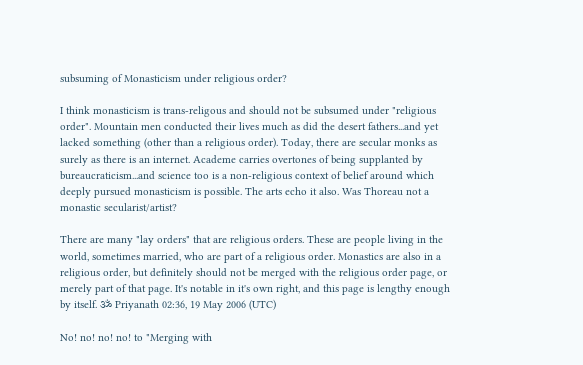subsuming of Monasticism under religious order?

I think monasticism is trans-religous and should not be subsumed under "religious order". Mountain men conducted their lives much as did the desert fathers...and yet lacked something (other than a religious order). Today, there are secular monks as surely as there is an internet. Academe carries overtones of being supplanted by bureaucraticism...and science too is a non-religious context of belief around which deeply pursued monasticism is possible. The arts echo it also. Was Thoreau not a monastic secularist/artist?

There are many "lay orders" that are religious orders. These are people living in the world, sometimes married, who are part of a religious order. Monastics are also in a religious order, but definitely should not be merged with the religious order page, or merely part of that page. It's notable in it's own right, and this page is lengthy enough by itself. ॐ Priyanath 02:36, 19 May 2006 (UTC)

No! no! no! no! to "Merging with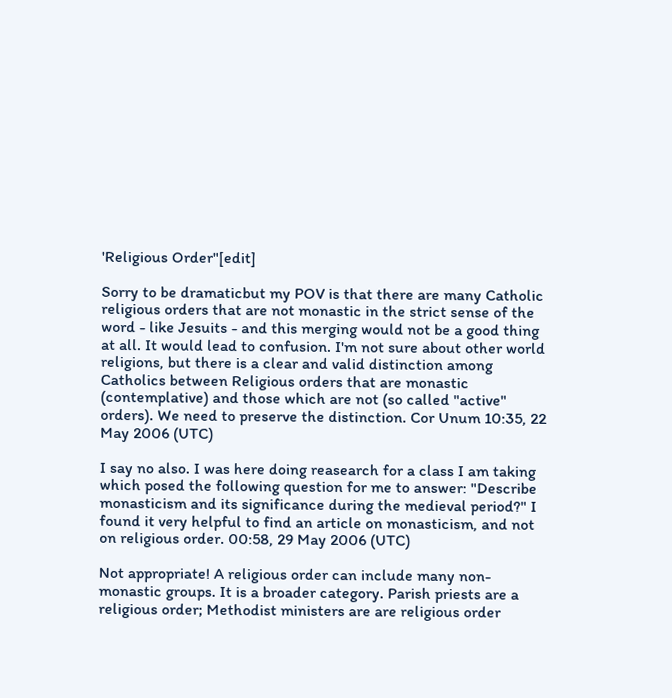'Religious Order"[edit]

Sorry to be dramaticbut my POV is that there are many Catholic religious orders that are not monastic in the strict sense of the word - like Jesuits - and this merging would not be a good thing at all. It would lead to confusion. I'm not sure about other world religions, but there is a clear and valid distinction among Catholics between Religious orders that are monastic (contemplative) and those which are not (so called "active" orders). We need to preserve the distinction. Cor Unum 10:35, 22 May 2006 (UTC)

I say no also. I was here doing reasearch for a class I am taking which posed the following question for me to answer: "Describe monasticism and its significance during the medieval period?" I found it very helpful to find an article on monasticism, and not on religious order. 00:58, 29 May 2006 (UTC)

Not appropriate! A religious order can include many non-monastic groups. It is a broader category. Parish priests are a religious order; Methodist ministers are are religious order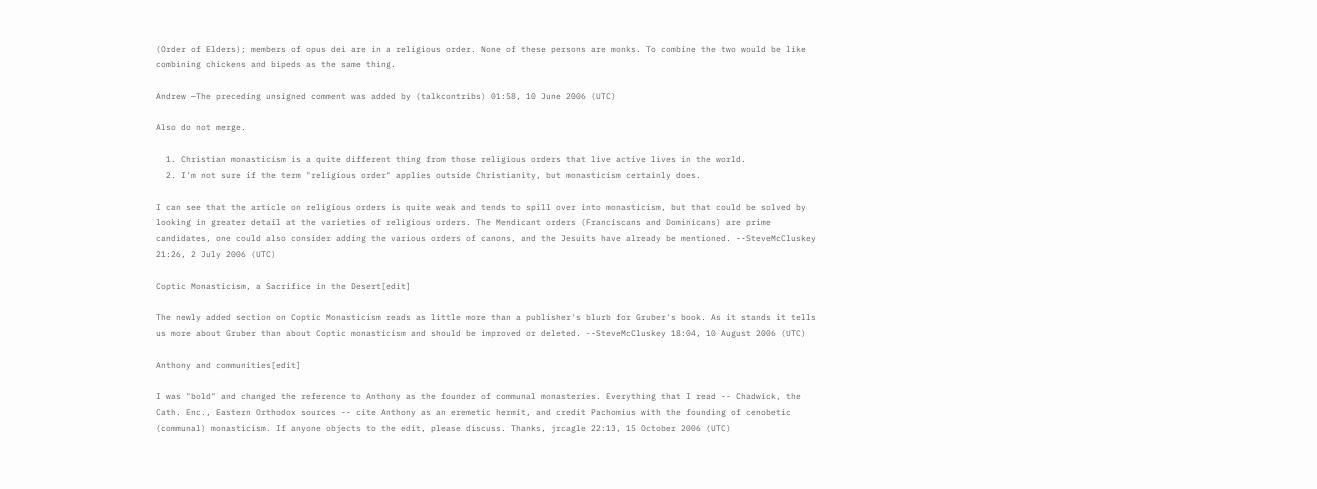(Order of Elders); members of opus dei are in a religious order. None of these persons are monks. To combine the two would be like combining chickens and bipeds as the same thing.

Andrew —The preceding unsigned comment was added by (talkcontribs) 01:58, 10 June 2006 (UTC)

Also do not merge.

  1. Christian monasticism is a quite different thing from those religious orders that live active lives in the world.
  2. I'm not sure if the term "religious order" applies outside Christianity, but monasticism certainly does.

I can see that the article on religious orders is quite weak and tends to spill over into monasticism, but that could be solved by looking in greater detail at the varieties of religious orders. The Mendicant orders (Franciscans and Dominicans) are prime candidates, one could also consider adding the various orders of canons, and the Jesuits have already be mentioned. --SteveMcCluskey 21:26, 2 July 2006 (UTC)

Coptic Monasticism, a Sacrifice in the Desert[edit]

The newly added section on Coptic Monasticism reads as little more than a publisher's blurb for Gruber's book. As it stands it tells us more about Gruber than about Coptic monasticism and should be improved or deleted. --SteveMcCluskey 18:04, 10 August 2006 (UTC)

Anthony and communities[edit]

I was "bold" and changed the reference to Anthony as the founder of communal monasteries. Everything that I read -- Chadwick, the Cath. Enc., Eastern Orthodox sources -- cite Anthony as an eremetic hermit, and credit Pachomius with the founding of cenobetic (communal) monasticism. If anyone objects to the edit, please discuss. Thanks, jrcagle 22:13, 15 October 2006 (UTC)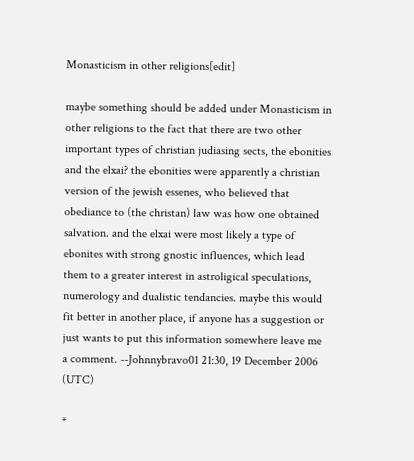Monasticism in other religions[edit]

maybe something should be added under Monasticism in other religions to the fact that there are two other important types of christian judiasing sects, the ebonities and the elxai? the ebonities were apparently a christian version of the jewish essenes, who believed that obediance to (the christan) law was how one obtained salvation. and the elxai were most likely a type of ebonites with strong gnostic influences, which lead them to a greater interest in astroligical speculations, numerology and dualistic tendancies. maybe this would fit better in another place, if anyone has a suggestion or just wants to put this information somewhere leave me a comment. --Johnnybravo01 21:30, 19 December 2006 (UTC)

*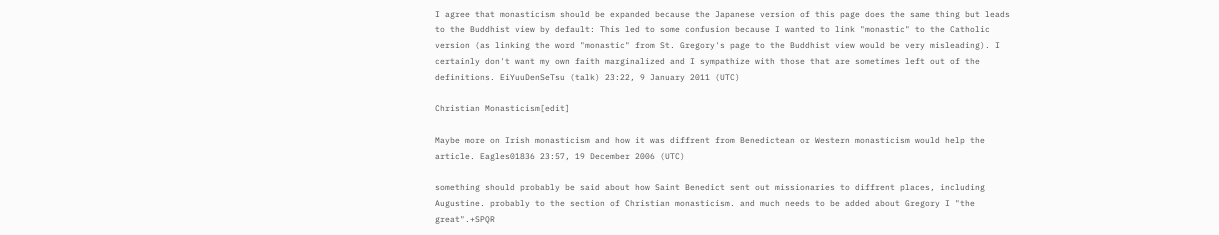I agree that monasticism should be expanded because the Japanese version of this page does the same thing but leads to the Buddhist view by default: This led to some confusion because I wanted to link "monastic" to the Catholic version (as linking the word "monastic" from St. Gregory's page to the Buddhist view would be very misleading). I certainly don't want my own faith marginalized and I sympathize with those that are sometimes left out of the definitions. EiYuuDenSeTsu (talk) 23:22, 9 January 2011 (UTC)

Christian Monasticism[edit]

Maybe more on Irish monasticism and how it was diffrent from Benedictean or Western monasticism would help the article. Eagles01836 23:57, 19 December 2006 (UTC)

something should probably be said about how Saint Benedict sent out missionaries to diffrent places, including Augustine. probably to the section of Christian monasticism. and much needs to be added about Gregory I "the great".+SPQR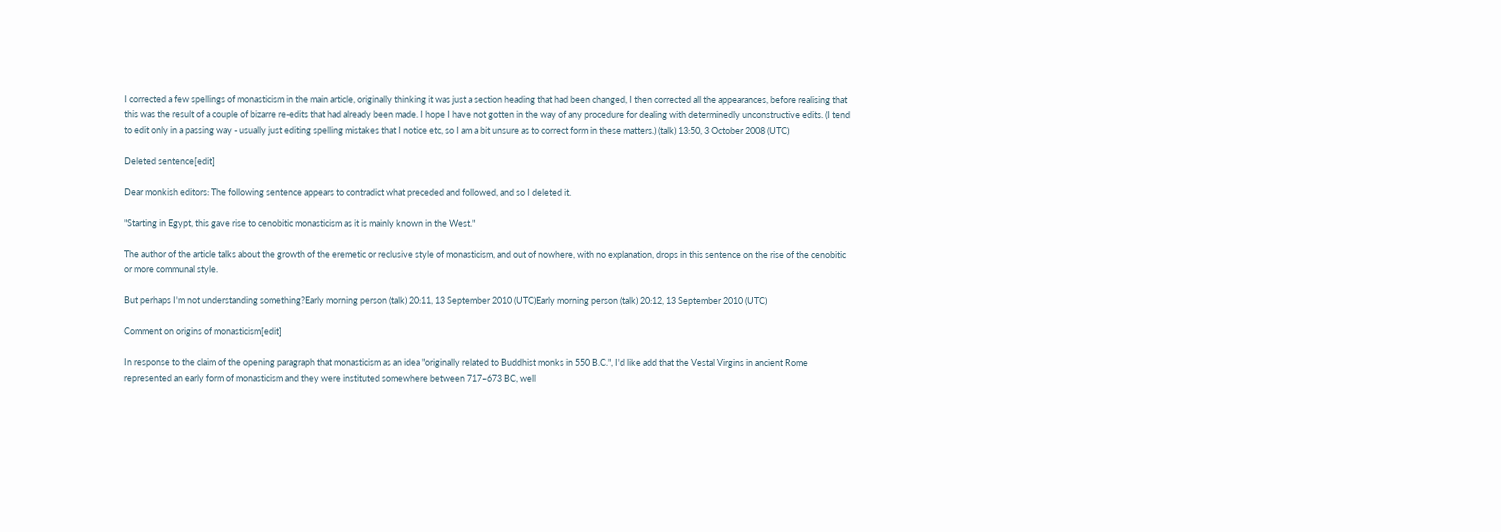I corrected a few spellings of monasticism in the main article, originally thinking it was just a section heading that had been changed, I then corrected all the appearances, before realising that this was the result of a couple of bizarre re-edits that had already been made. I hope I have not gotten in the way of any procedure for dealing with determinedly unconstructive edits. (I tend to edit only in a passing way - usually just editing spelling mistakes that I notice etc, so I am a bit unsure as to correct form in these matters.) (talk) 13:50, 3 October 2008 (UTC)

Deleted sentence[edit]

Dear monkish editors: The following sentence appears to contradict what preceded and followed, and so I deleted it.

"Starting in Egypt, this gave rise to cenobitic monasticism as it is mainly known in the West."

The author of the article talks about the growth of the eremetic or reclusive style of monasticism, and out of nowhere, with no explanation, drops in this sentence on the rise of the cenobitic or more communal style.

But perhaps I'm not understanding something?Early morning person (talk) 20:11, 13 September 2010 (UTC)Early morning person (talk) 20:12, 13 September 2010 (UTC)

Comment on origins of monasticism[edit]

In response to the claim of the opening paragraph that monasticism as an idea "originally related to Buddhist monks in 550 B.C.", I'd like add that the Vestal Virgins in ancient Rome represented an early form of monasticism and they were instituted somewhere between 717–673 BC, well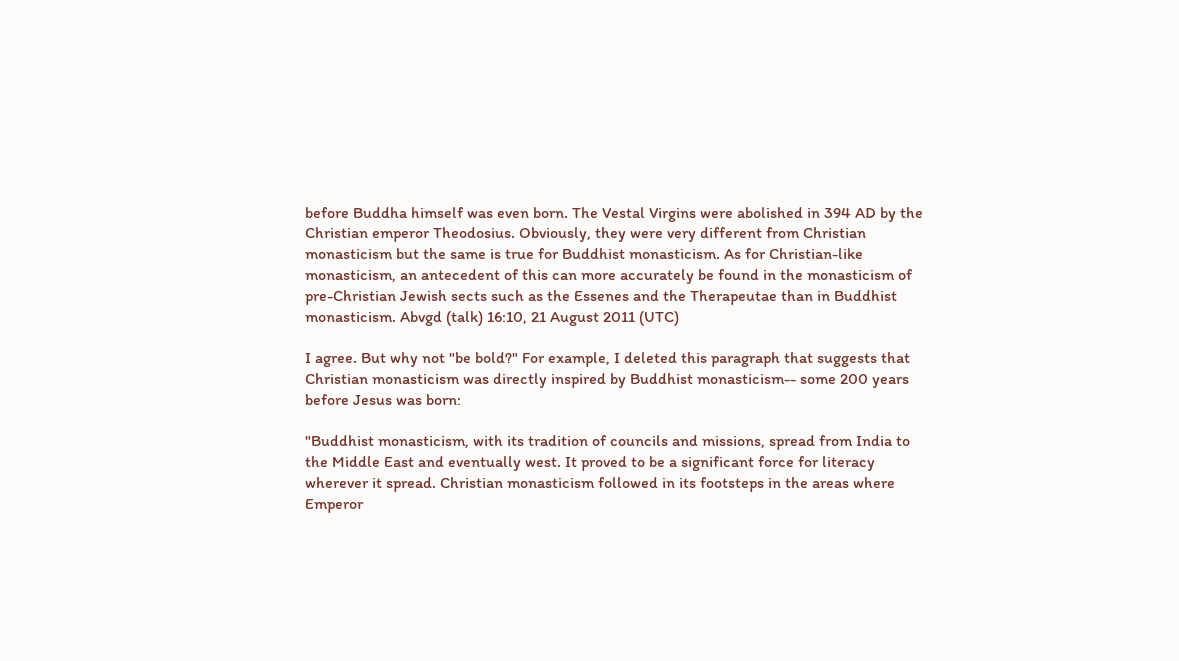before Buddha himself was even born. The Vestal Virgins were abolished in 394 AD by the Christian emperor Theodosius. Obviously, they were very different from Christian monasticism but the same is true for Buddhist monasticism. As for Christian-like monasticism, an antecedent of this can more accurately be found in the monasticism of pre-Christian Jewish sects such as the Essenes and the Therapeutae than in Buddhist monasticism. Abvgd (talk) 16:10, 21 August 2011 (UTC)

I agree. But why not "be bold?" For example, I deleted this paragraph that suggests that Christian monasticism was directly inspired by Buddhist monasticism-- some 200 years before Jesus was born:

"Buddhist monasticism, with its tradition of councils and missions, spread from India to the Middle East and eventually west. It proved to be a significant force for literacy wherever it spread. Christian monasticism followed in its footsteps in the areas where Emperor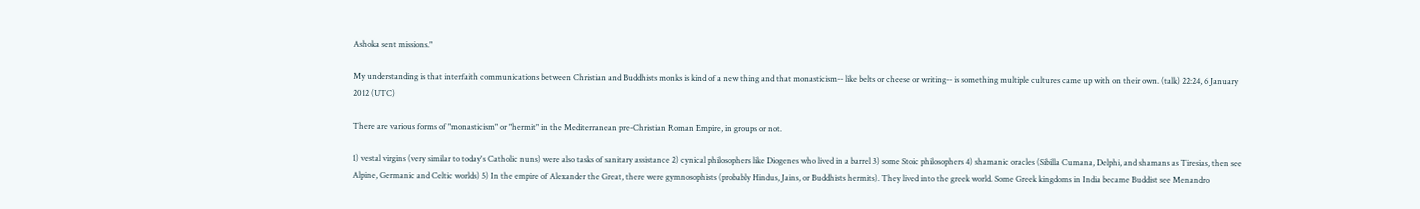Ashoka sent missions."

My understanding is that interfaith communications between Christian and Buddhists monks is kind of a new thing and that monasticism-- like belts or cheese or writing-- is something multiple cultures came up with on their own. (talk) 22:24, 6 January 2012 (UTC)

There are various forms of "monasticism" or "hermit" in the Mediterranean pre-Christian Roman Empire, in groups or not.

1) vestal virgins (very similar to today's Catholic nuns) were also tasks of sanitary assistance 2) cynical philosophers like Diogenes who lived in a barrel 3) some Stoic philosophers 4) shamanic oracles (Sibilla Cumana, Delphi, and shamans as Tiresias, then see Alpine, Germanic and Celtic worlds) 5) In the empire of Alexander the Great, there were gymnosophists (probably Hindus, Jains, or Buddhists hermits). They lived into the greek world. Some Greek kingdoms in India became Buddist see Menandro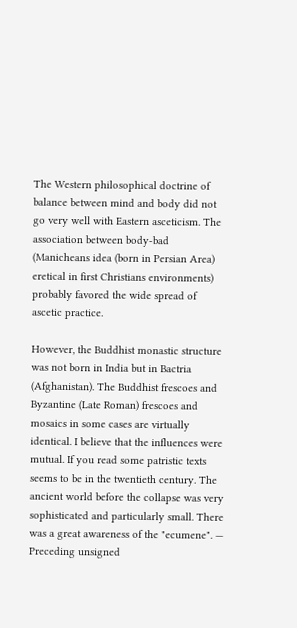The Western philosophical doctrine of balance between mind and body did not go very well with Eastern asceticism. The association between body-bad (Manicheans idea (born in Persian Area) eretical in first Christians environments) probably favored the wide spread of ascetic practice.

However, the Buddhist monastic structure was not born in India but in Bactria (Afghanistan). The Buddhist frescoes and Byzantine (Late Roman) frescoes and mosaics in some cases are virtually identical. I believe that the influences were mutual. If you read some patristic texts seems to be in the twentieth century. The ancient world before the collapse was very sophisticated and particularly small. There was a great awareness of the "ecumene". — Preceding unsigned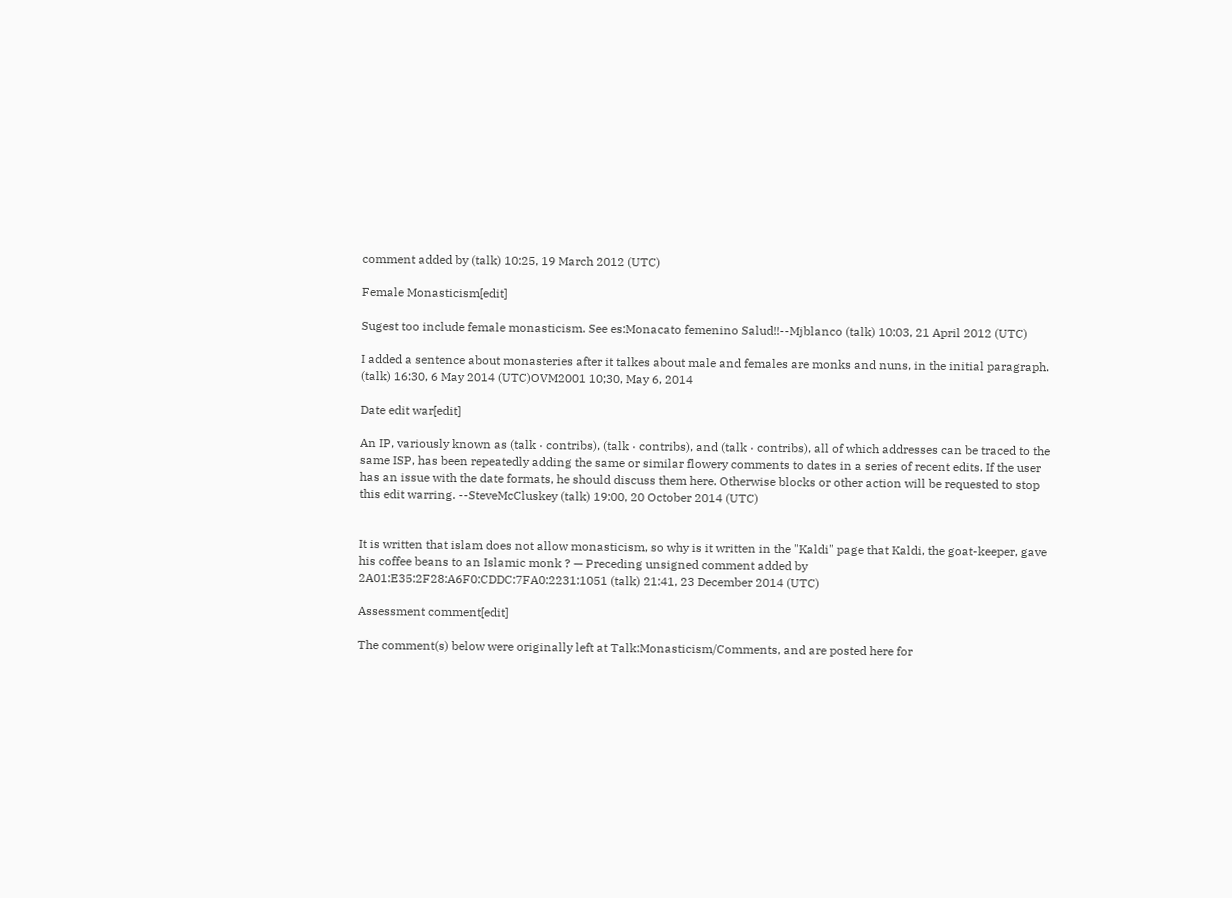comment added by (talk) 10:25, 19 March 2012 (UTC)

Female Monasticism[edit]

Sugest too include female monasticism. See es:Monacato femenino Salud!!--Mjblanco (talk) 10:03, 21 April 2012 (UTC)

I added a sentence about monasteries after it talkes about male and females are monks and nuns, in the initial paragraph. (talk) 16:30, 6 May 2014 (UTC)OVM2001 10;30, May 6, 2014

Date edit war[edit]

An IP, variously known as (talk · contribs), (talk · contribs), and (talk · contribs), all of which addresses can be traced to the same ISP, has been repeatedly adding the same or similar flowery comments to dates in a series of recent edits. If the user has an issue with the date formats, he should discuss them here. Otherwise blocks or other action will be requested to stop this edit warring. --SteveMcCluskey (talk) 19:00, 20 October 2014 (UTC)


It is written that islam does not allow monasticism, so why is it written in the "Kaldi" page that Kaldi, the goat-keeper, gave his coffee beans to an Islamic monk ? — Preceding unsigned comment added by 2A01:E35:2F28:A6F0:CDDC:7FA0:2231:1051 (talk) 21:41, 23 December 2014 (UTC)

Assessment comment[edit]

The comment(s) below were originally left at Talk:Monasticism/Comments, and are posted here for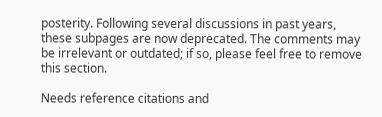posterity. Following several discussions in past years, these subpages are now deprecated. The comments may be irrelevant or outdated; if so, please feel free to remove this section.

Needs reference citations and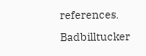references. Badbilltucker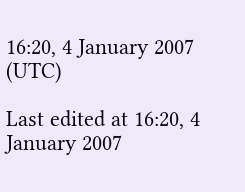16:20, 4 January 2007 (UTC)

Last edited at 16:20, 4 January 2007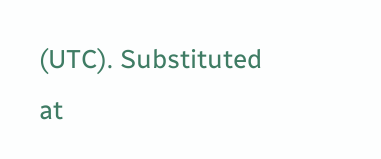(UTC). Substituted at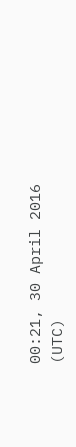00:21, 30 April 2016 (UTC)